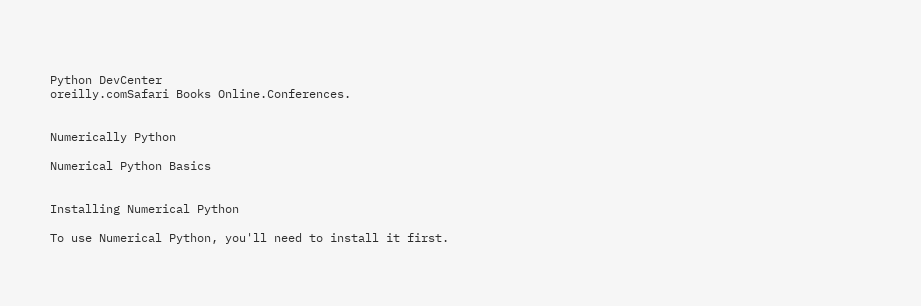Python DevCenter
oreilly.comSafari Books Online.Conferences.


Numerically Python

Numerical Python Basics


Installing Numerical Python

To use Numerical Python, you'll need to install it first.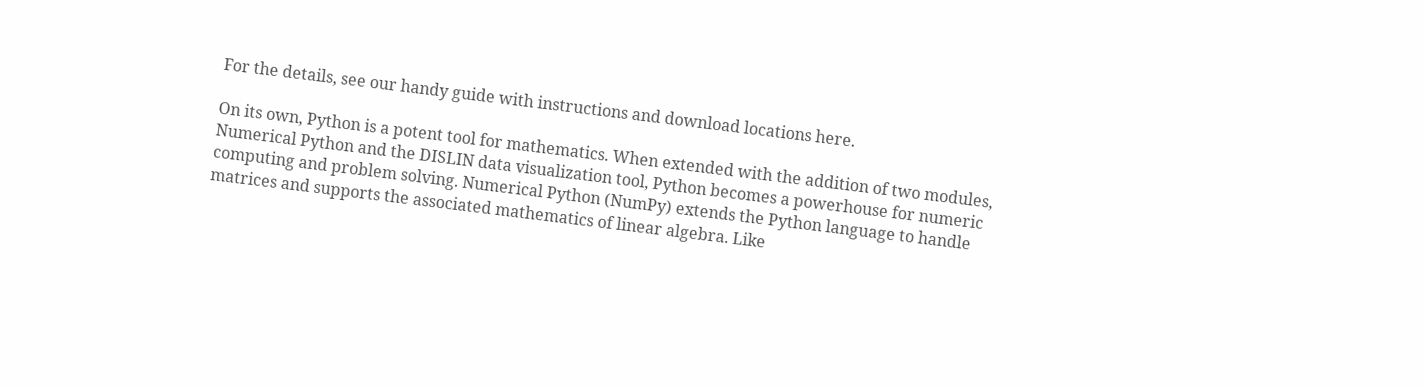For the details, see our handy guide with instructions and download locations here.

On its own, Python is a potent tool for mathematics. When extended with the addition of two modules, Numerical Python and the DISLIN data visualization tool, Python becomes a powerhouse for numeric computing and problem solving. Numerical Python (NumPy) extends the Python language to handle matrices and supports the associated mathematics of linear algebra. Like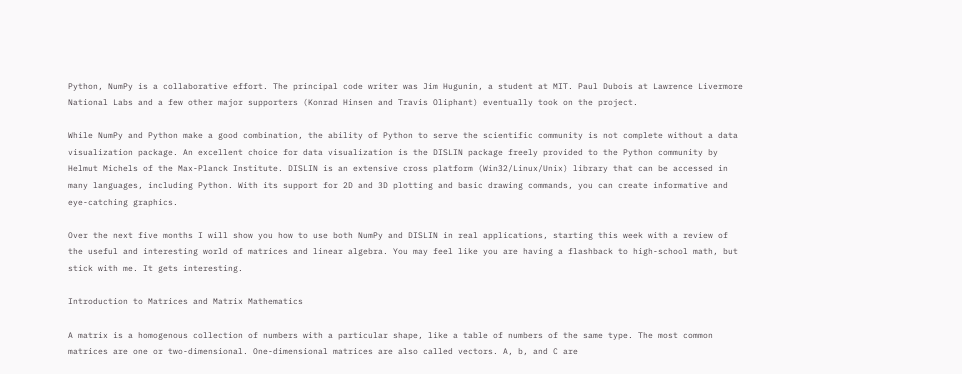Python, NumPy is a collaborative effort. The principal code writer was Jim Hugunin, a student at MIT. Paul Dubois at Lawrence Livermore National Labs and a few other major supporters (Konrad Hinsen and Travis Oliphant) eventually took on the project.

While NumPy and Python make a good combination, the ability of Python to serve the scientific community is not complete without a data visualization package. An excellent choice for data visualization is the DISLIN package freely provided to the Python community by Helmut Michels of the Max-Planck Institute. DISLIN is an extensive cross platform (Win32/Linux/Unix) library that can be accessed in many languages, including Python. With its support for 2D and 3D plotting and basic drawing commands, you can create informative and eye-catching graphics.

Over the next five months I will show you how to use both NumPy and DISLIN in real applications, starting this week with a review of the useful and interesting world of matrices and linear algebra. You may feel like you are having a flashback to high-school math, but stick with me. It gets interesting.

Introduction to Matrices and Matrix Mathematics

A matrix is a homogenous collection of numbers with a particular shape, like a table of numbers of the same type. The most common matrices are one or two-dimensional. One-dimensional matrices are also called vectors. A, b, and C are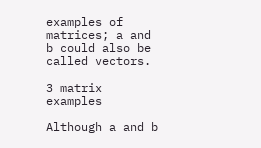examples of matrices; a and b could also be called vectors.

3 matrix examples

Although a and b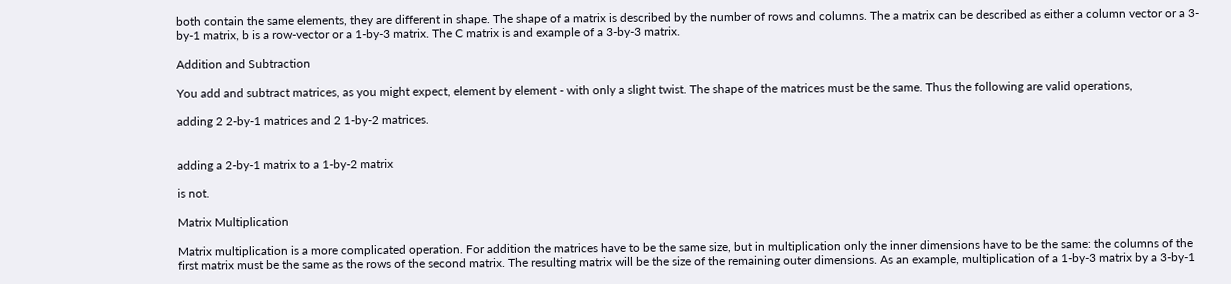both contain the same elements, they are different in shape. The shape of a matrix is described by the number of rows and columns. The a matrix can be described as either a column vector or a 3-by-1 matrix, b is a row-vector or a 1-by-3 matrix. The C matrix is and example of a 3-by-3 matrix.

Addition and Subtraction

You add and subtract matrices, as you might expect, element by element - with only a slight twist. The shape of the matrices must be the same. Thus the following are valid operations,

adding 2 2-by-1 matrices and 2 1-by-2 matrices.


adding a 2-by-1 matrix to a 1-by-2 matrix

is not.

Matrix Multiplication

Matrix multiplication is a more complicated operation. For addition the matrices have to be the same size, but in multiplication only the inner dimensions have to be the same: the columns of the first matrix must be the same as the rows of the second matrix. The resulting matrix will be the size of the remaining outer dimensions. As an example, multiplication of a 1-by-3 matrix by a 3-by-1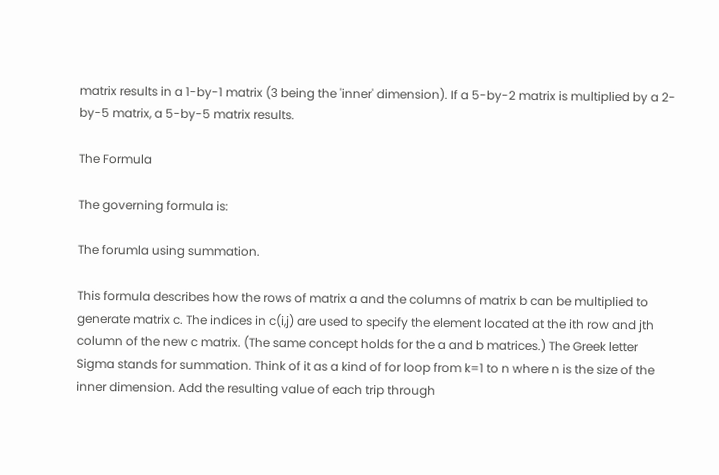matrix results in a 1-by-1 matrix (3 being the 'inner' dimension). If a 5-by-2 matrix is multiplied by a 2-by-5 matrix, a 5-by-5 matrix results.

The Formula

The governing formula is:

The forumla using summation.

This formula describes how the rows of matrix a and the columns of matrix b can be multiplied to generate matrix c. The indices in c(i,j) are used to specify the element located at the ith row and jth column of the new c matrix. (The same concept holds for the a and b matrices.) The Greek letter Sigma stands for summation. Think of it as a kind of for loop from k=1 to n where n is the size of the inner dimension. Add the resulting value of each trip through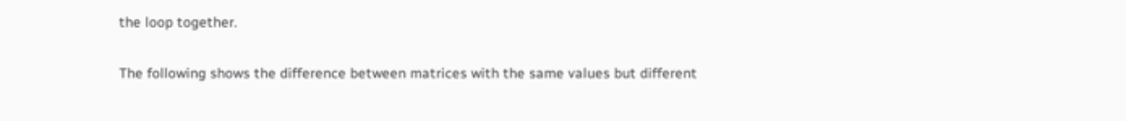the loop together.

The following shows the difference between matrices with the same values but different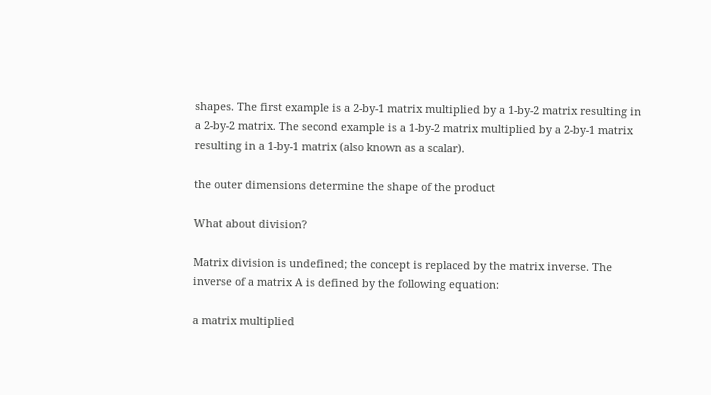shapes. The first example is a 2-by-1 matrix multiplied by a 1-by-2 matrix resulting in a 2-by-2 matrix. The second example is a 1-by-2 matrix multiplied by a 2-by-1 matrix resulting in a 1-by-1 matrix (also known as a scalar).

the outer dimensions determine the shape of the product

What about division?

Matrix division is undefined; the concept is replaced by the matrix inverse. The inverse of a matrix A is defined by the following equation:

a matrix multiplied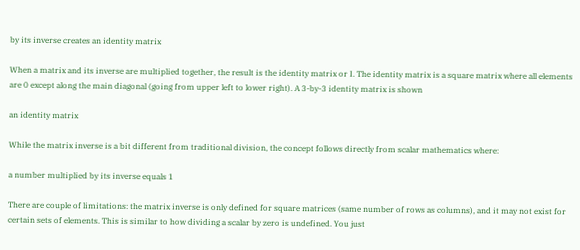by its inverse creates an identity matrix

When a matrix and its inverse are multiplied together, the result is the identity matrix or I. The identity matrix is a square matrix where all elements are 0 except along the main diagonal (going from upper left to lower right). A 3-by-3 identity matrix is shown

an identity matrix

While the matrix inverse is a bit different from traditional division, the concept follows directly from scalar mathematics where:

a number multiplied by its inverse equals 1

There are couple of limitations: the matrix inverse is only defined for square matrices (same number of rows as columns), and it may not exist for certain sets of elements. This is similar to how dividing a scalar by zero is undefined. You just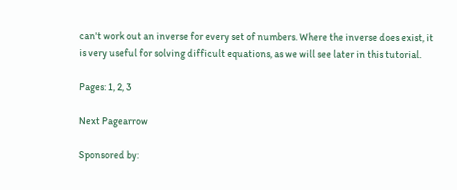can't work out an inverse for every set of numbers. Where the inverse does exist, it is very useful for solving difficult equations, as we will see later in this tutorial.

Pages: 1, 2, 3

Next Pagearrow

Sponsored by: